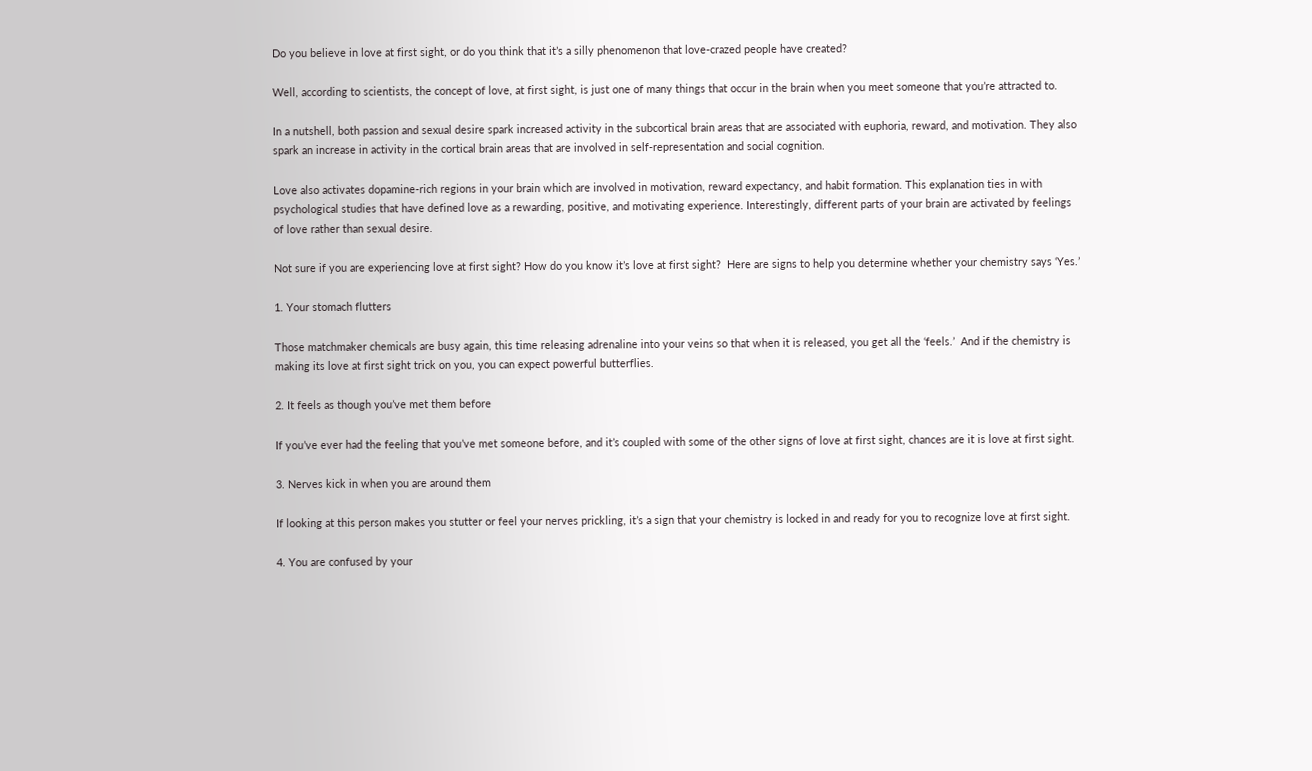Do you believe in love at first sight, or do you think that it’s a silly phenomenon that love-crazed people have created?

Well, according to scientists, the concept of love, at first sight, is just one of many things that occur in the brain when you meet someone that you’re attracted to.

In a nutshell, both passion and sexual desire spark increased activity in the subcortical brain areas that are associated with euphoria, reward, and motivation. They also spark an increase in activity in the cortical brain areas that are involved in self-representation and social cognition.

Love also activates dopamine-rich regions in your brain which are involved in motivation, reward expectancy, and habit formation. This explanation ties in with psychological studies that have defined love as a rewarding, positive, and motivating experience. Interestingly, different parts of your brain are activated by feelings of love rather than sexual desire.

Not sure if you are experiencing love at first sight? How do you know it’s love at first sight?  Here are signs to help you determine whether your chemistry says ‘Yes.’

1. Your stomach flutters

Those matchmaker chemicals are busy again, this time releasing adrenaline into your veins so that when it is released, you get all the ‘feels.’  And if the chemistry is making its love at first sight trick on you, you can expect powerful butterflies.

2. It feels as though you’ve met them before

If you’ve ever had the feeling that you’ve met someone before, and it’s coupled with some of the other signs of love at first sight, chances are it is love at first sight.

3. Nerves kick in when you are around them

If looking at this person makes you stutter or feel your nerves prickling, it’s a sign that your chemistry is locked in and ready for you to recognize love at first sight.

4. You are confused by your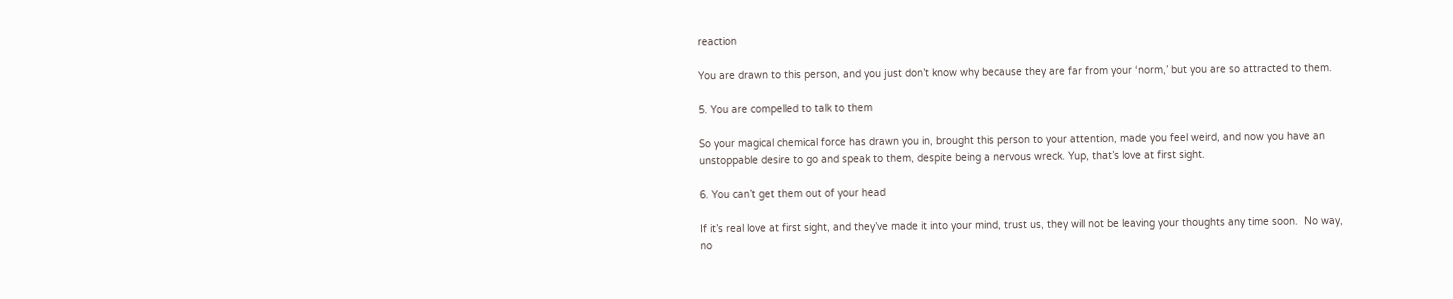reaction

You are drawn to this person, and you just don’t know why because they are far from your ‘norm,’ but you are so attracted to them.

5. You are compelled to talk to them

So your magical chemical force has drawn you in, brought this person to your attention, made you feel weird, and now you have an unstoppable desire to go and speak to them, despite being a nervous wreck. Yup, that’s love at first sight.

6. You can’t get them out of your head

If it’s real love at first sight, and they’ve made it into your mind, trust us, they will not be leaving your thoughts any time soon.  No way, no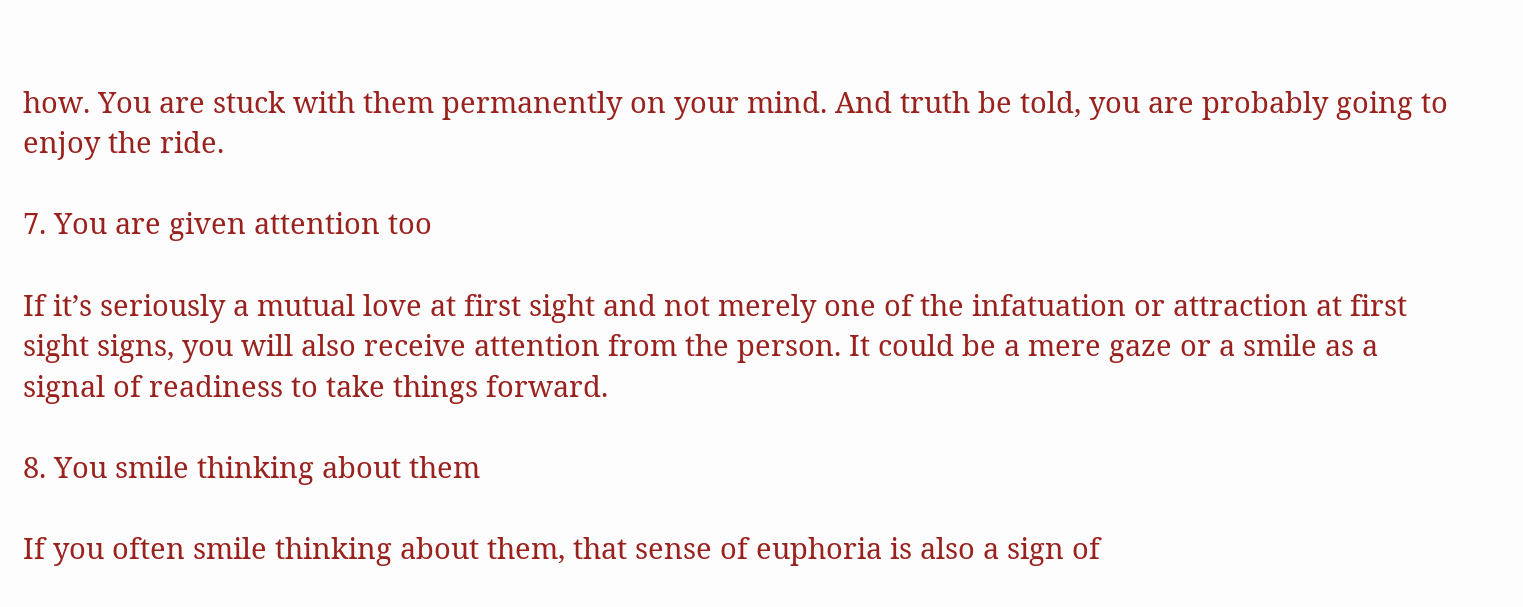how. You are stuck with them permanently on your mind. And truth be told, you are probably going to enjoy the ride.

7. You are given attention too

If it’s seriously a mutual love at first sight and not merely one of the infatuation or attraction at first sight signs, you will also receive attention from the person. It could be a mere gaze or a smile as a signal of readiness to take things forward.

8. You smile thinking about them

If you often smile thinking about them, that sense of euphoria is also a sign of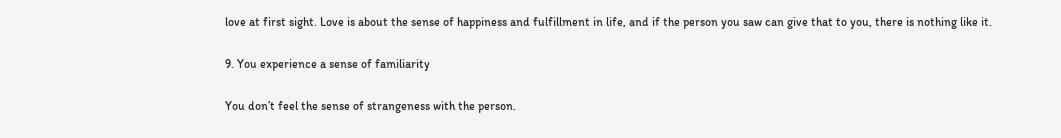love at first sight. Love is about the sense of happiness and fulfillment in life, and if the person you saw can give that to you, there is nothing like it.

9. You experience a sense of familiarity

You don’t feel the sense of strangeness with the person.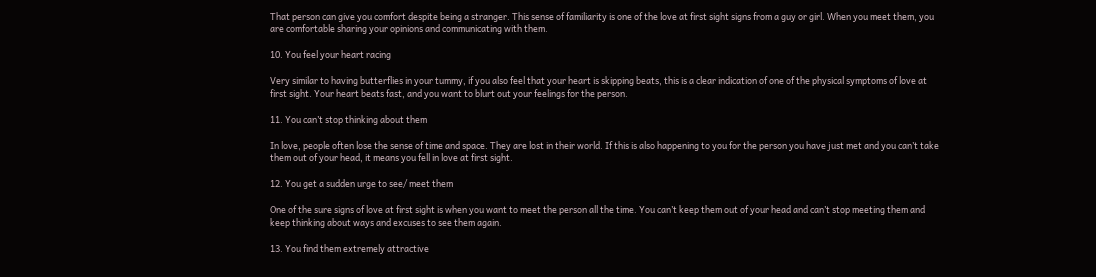That person can give you comfort despite being a stranger. This sense of familiarity is one of the love at first sight signs from a guy or girl. When you meet them, you are comfortable sharing your opinions and communicating with them.

10. You feel your heart racing

Very similar to having butterflies in your tummy, if you also feel that your heart is skipping beats, this is a clear indication of one of the physical symptoms of love at first sight. Your heart beats fast, and you want to blurt out your feelings for the person.

11. You can’t stop thinking about them

In love, people often lose the sense of time and space. They are lost in their world. If this is also happening to you for the person you have just met and you can’t take them out of your head, it means you fell in love at first sight.

12. You get a sudden urge to see/ meet them

One of the sure signs of love at first sight is when you want to meet the person all the time. You can’t keep them out of your head and can’t stop meeting them and keep thinking about ways and excuses to see them again.

13. You find them extremely attractive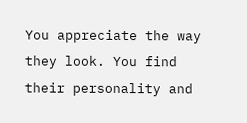You appreciate the way they look. You find their personality and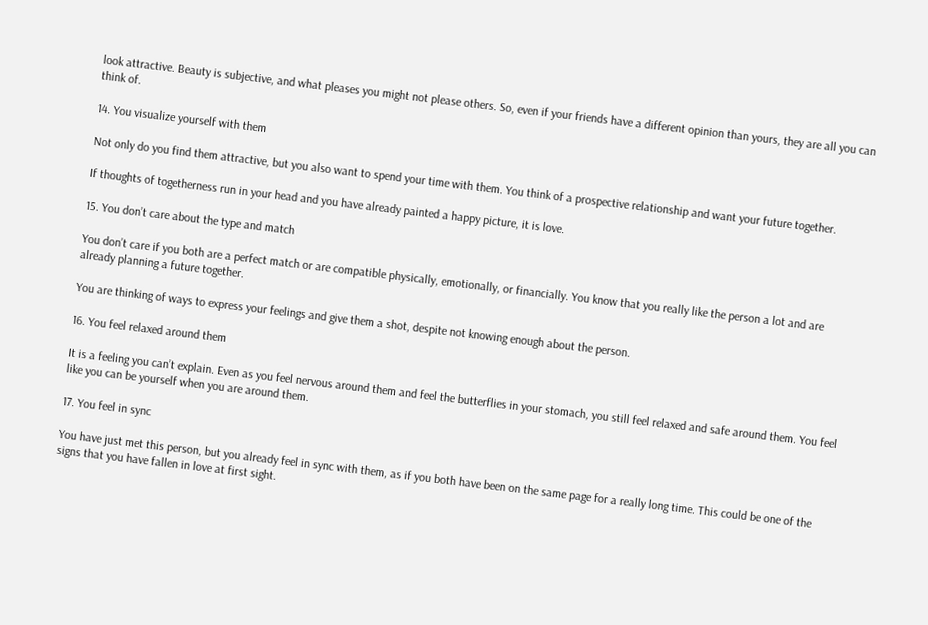look attractive. Beauty is subjective, and what pleases you might not please others. So, even if your friends have a different opinion than yours, they are all you can think of.

14. You visualize yourself with them

Not only do you find them attractive, but you also want to spend your time with them. You think of a prospective relationship and want your future together.

If thoughts of togetherness run in your head and you have already painted a happy picture, it is love.

15. You don’t care about the type and match

You don’t care if you both are a perfect match or are compatible physically, emotionally, or financially. You know that you really like the person a lot and are already planning a future together.

You are thinking of ways to express your feelings and give them a shot, despite not knowing enough about the person.

16. You feel relaxed around them

It is a feeling you can’t explain. Even as you feel nervous around them and feel the butterflies in your stomach, you still feel relaxed and safe around them. You feel like you can be yourself when you are around them.

17. You feel in sync

You have just met this person, but you already feel in sync with them, as if you both have been on the same page for a really long time. This could be one of the signs that you have fallen in love at first sight.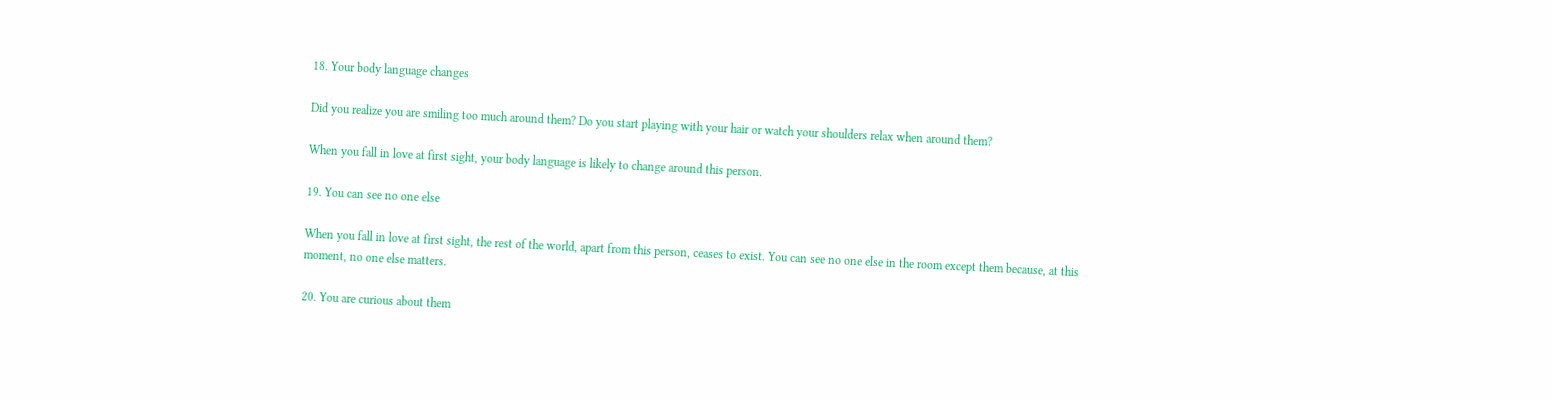18. Your body language changes

Did you realize you are smiling too much around them? Do you start playing with your hair or watch your shoulders relax when around them?

When you fall in love at first sight, your body language is likely to change around this person.

19. You can see no one else

When you fall in love at first sight, the rest of the world, apart from this person, ceases to exist. You can see no one else in the room except them because, at this moment, no one else matters.

20. You are curious about them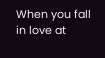When you fall in love at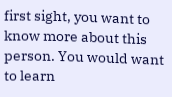first sight, you want to know more about this person. You would want to learn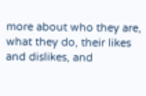more about who they are, what they do, their likes and dislikes, and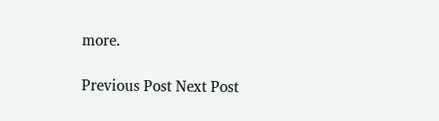more.

Previous Post Next Post